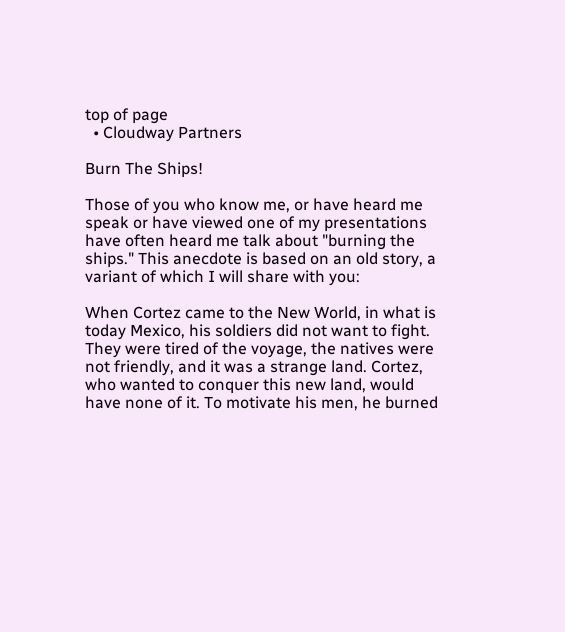top of page
  • Cloudway Partners

Burn The Ships!

Those of you who know me, or have heard me speak or have viewed one of my presentations have often heard me talk about "burning the ships." This anecdote is based on an old story, a variant of which I will share with you:

When Cortez came to the New World, in what is today Mexico, his soldiers did not want to fight. They were tired of the voyage, the natives were not friendly, and it was a strange land. Cortez, who wanted to conquer this new land, would have none of it. To motivate his men, he burned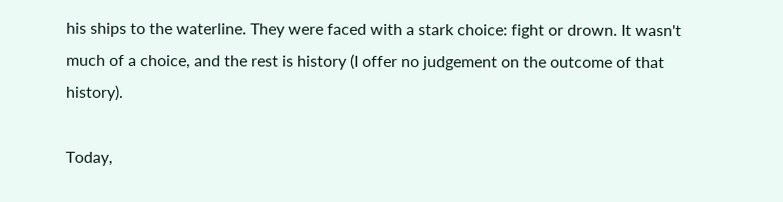his ships to the waterline. They were faced with a stark choice: fight or drown. It wasn't much of a choice, and the rest is history (I offer no judgement on the outcome of that history).

Today,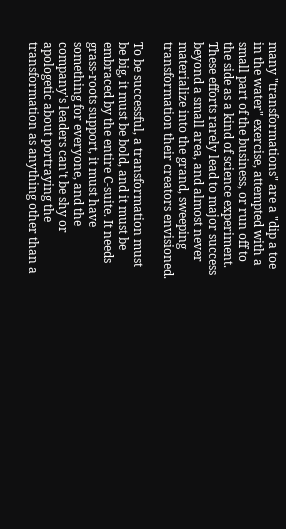many "transformations" are a "dip a toe in the water" exercise, attempted with a small part of the business, or run off to the side as a kind of science experiment. These efforts rarely lead to major success beyond a small area, and almost never materialize into the grand, sweeping transformation their creators envisioned.

To be successful, a transformation must be big, it must be bold, and it must be embraced by the entire C-suite. It needs grass-roots support, it must have something for everyone, and the company's leaders can't be shy or apologetic about portraying the transformation as anything other than a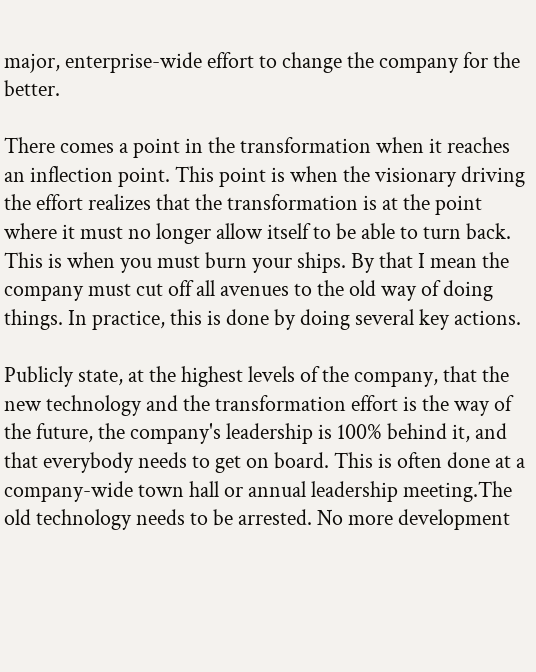major, enterprise-wide effort to change the company for the better.

There comes a point in the transformation when it reaches an inflection point. This point is when the visionary driving the effort realizes that the transformation is at the point where it must no longer allow itself to be able to turn back. This is when you must burn your ships. By that I mean the company must cut off all avenues to the old way of doing things. In practice, this is done by doing several key actions.

Publicly state, at the highest levels of the company, that the new technology and the transformation effort is the way of the future, the company's leadership is 100% behind it, and that everybody needs to get on board. This is often done at a company-wide town hall or annual leadership meeting.The old technology needs to be arrested. No more development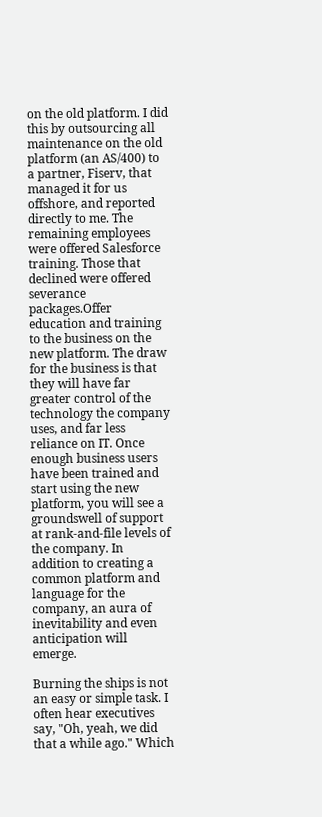on the old platform. I did this by outsourcing all maintenance on the old platform (an AS/400) to a partner, Fiserv, that managed it for us offshore, and reported directly to me. The remaining employees were offered Salesforce training. Those that declined were offered severance packages.Offer education and training to the business on the new platform. The draw for the business is that they will have far greater control of the technology the company uses, and far less reliance on IT. Once enough business users have been trained and start using the new platform, you will see a groundswell of support at rank-and-file levels of the company. In addition to creating a common platform and language for the company, an aura of inevitability and even anticipation will emerge.

Burning the ships is not an easy or simple task. I often hear executives say, "Oh, yeah, we did that a while ago." Which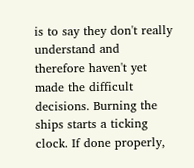is to say they don't really understand and therefore haven't yet made the difficult decisions. Burning the ships starts a ticking clock. If done properly,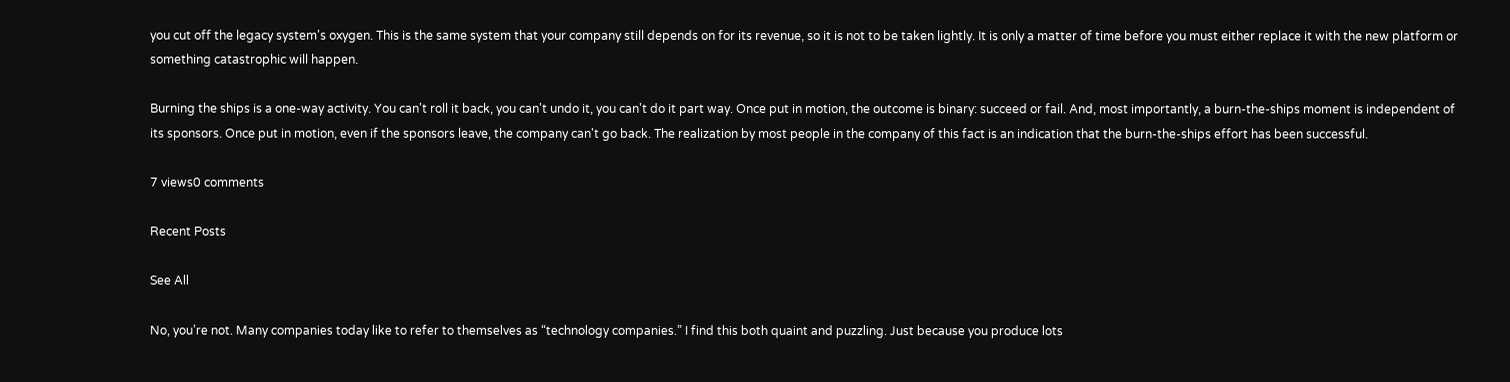you cut off the legacy system's oxygen. This is the same system that your company still depends on for its revenue, so it is not to be taken lightly. It is only a matter of time before you must either replace it with the new platform or something catastrophic will happen.

Burning the ships is a one-way activity. You can't roll it back, you can't undo it, you can't do it part way. Once put in motion, the outcome is binary: succeed or fail. And, most importantly, a burn-the-ships moment is independent of its sponsors. Once put in motion, even if the sponsors leave, the company can't go back. The realization by most people in the company of this fact is an indication that the burn-the-ships effort has been successful.

7 views0 comments

Recent Posts

See All

No, you’re not. Many companies today like to refer to themselves as “technology companies.” I find this both quaint and puzzling. Just because you produce lots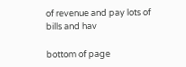of revenue and pay lots of bills and hav

bottom of page